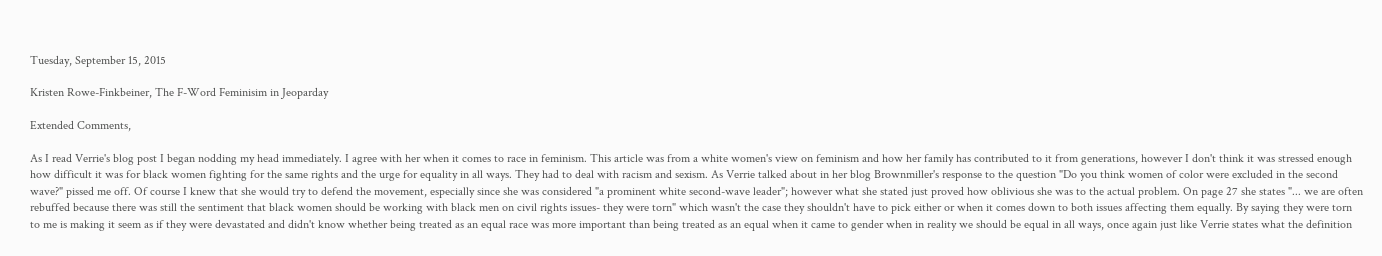Tuesday, September 15, 2015

Kristen Rowe-Finkbeiner, The F-Word Feminisim in Jeoparday

Extended Comments,

As I read Verrie's blog post I began nodding my head immediately. I agree with her when it comes to race in feminism. This article was from a white women's view on feminism and how her family has contributed to it from generations, however I don't think it was stressed enough how difficult it was for black women fighting for the same rights and the urge for equality in all ways. They had to deal with racism and sexism. As Verrie talked about in her blog Brownmiller's response to the question "Do you think women of color were excluded in the second wave?" pissed me off. Of course I knew that she would try to defend the movement, especially since she was considered "a prominent white second-wave leader"; however what she stated just proved how oblivious she was to the actual problem. On page 27 she states "... we are often rebuffed because there was still the sentiment that black women should be working with black men on civil rights issues- they were torn" which wasn't the case they shouldn't have to pick either or when it comes down to both issues affecting them equally. By saying they were torn to me is making it seem as if they were devastated and didn't know whether being treated as an equal race was more important than being treated as an equal when it came to gender when in reality we should be equal in all ways, once again just like Verrie states what the definition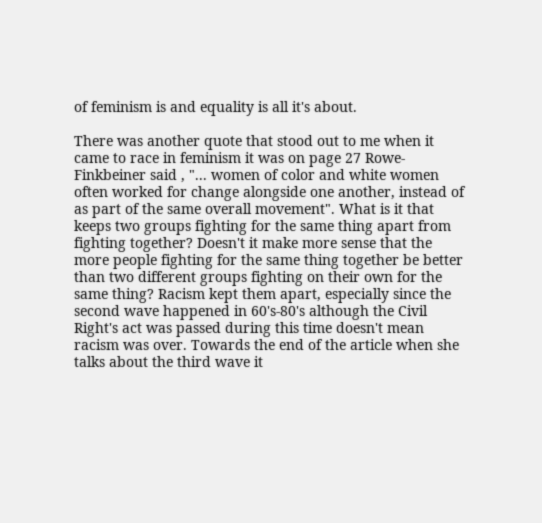of feminism is and equality is all it's about.

There was another quote that stood out to me when it came to race in feminism it was on page 27 Rowe-Finkbeiner said , "... women of color and white women often worked for change alongside one another, instead of as part of the same overall movement". What is it that keeps two groups fighting for the same thing apart from fighting together? Doesn't it make more sense that the more people fighting for the same thing together be better than two different groups fighting on their own for the same thing? Racism kept them apart, especially since the second wave happened in 60's-80's although the Civil Right's act was passed during this time doesn't mean racism was over. Towards the end of the article when she talks about the third wave it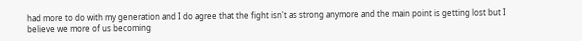had more to do with my generation and I do agree that the fight isn't as strong anymore and the main point is getting lost but I believe we more of us becoming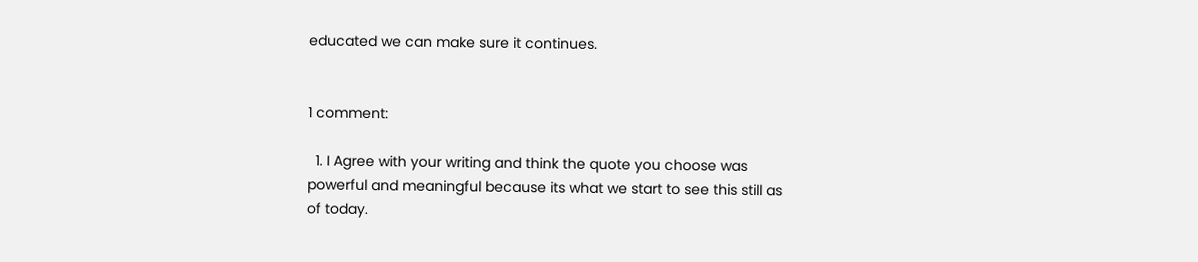educated we can make sure it continues.


1 comment:

  1. I Agree with your writing and think the quote you choose was powerful and meaningful because its what we start to see this still as of today.